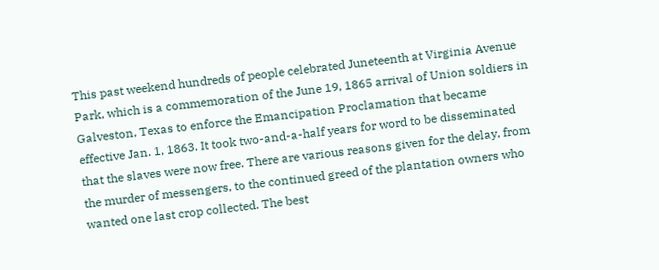This past weekend hundreds of people celebrated Juneteenth at Virginia Avenue Park, which is a commemoration of the June 19, 1865 arrival of Union soldiers in Galveston, Texas to enforce the Emancipation Proclamation that became effective Jan. 1, 1863. It took two-and-a-half years for word to be disseminated that the slaves were now free. There are various reasons given for the delay, from the murder of messengers, to the continued greed of the plantation owners who wanted one last crop collected. The best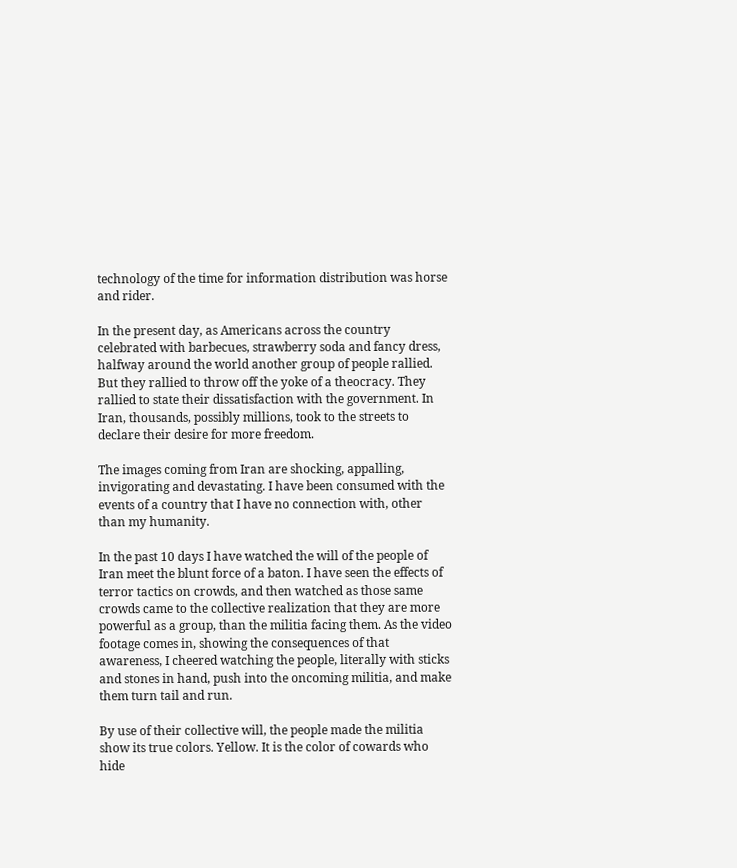technology of the time for information distribution was horse and rider.

In the present day, as Americans across the country celebrated with barbecues, strawberry soda and fancy dress, halfway around the world another group of people rallied. But they rallied to throw off the yoke of a theocracy. They rallied to state their dissatisfaction with the government. In Iran, thousands, possibly millions, took to the streets to declare their desire for more freedom.

The images coming from Iran are shocking, appalling, invigorating and devastating. I have been consumed with the events of a country that I have no connection with, other than my humanity.

In the past 10 days I have watched the will of the people of Iran meet the blunt force of a baton. I have seen the effects of terror tactics on crowds, and then watched as those same crowds came to the collective realization that they are more powerful as a group, than the militia facing them. As the video footage comes in, showing the consequences of that awareness, I cheered watching the people, literally with sticks and stones in hand, push into the oncoming militia, and make them turn tail and run.

By use of their collective will, the people made the militia show its true colors. Yellow. It is the color of cowards who hide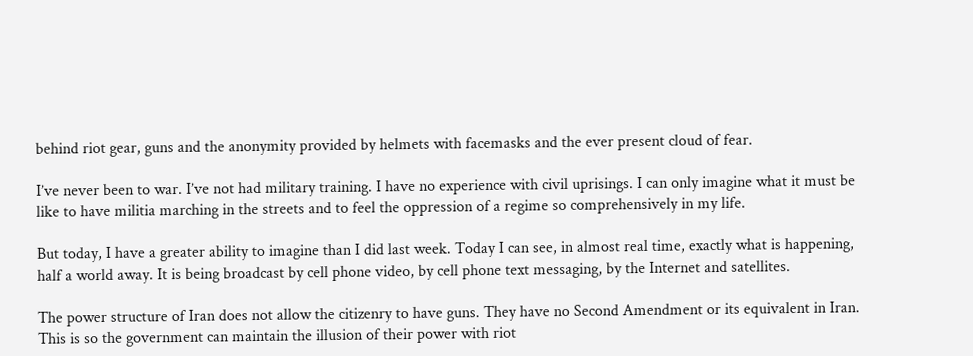behind riot gear, guns and the anonymity provided by helmets with facemasks and the ever present cloud of fear.

I’ve never been to war. I’ve not had military training. I have no experience with civil uprisings. I can only imagine what it must be like to have militia marching in the streets and to feel the oppression of a regime so comprehensively in my life.

But today, I have a greater ability to imagine than I did last week. Today I can see, in almost real time, exactly what is happening, half a world away. It is being broadcast by cell phone video, by cell phone text messaging, by the Internet and satellites.

The power structure of Iran does not allow the citizenry to have guns. They have no Second Amendment or its equivalent in Iran. This is so the government can maintain the illusion of their power with riot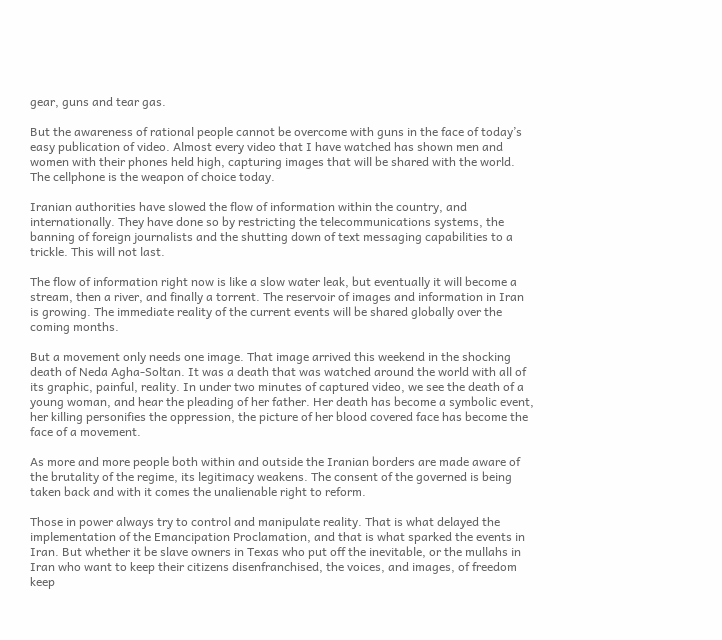gear, guns and tear gas.

But the awareness of rational people cannot be overcome with guns in the face of today’s easy publication of video. Almost every video that I have watched has shown men and women with their phones held high, capturing images that will be shared with the world. The cellphone is the weapon of choice today.

Iranian authorities have slowed the flow of information within the country, and internationally. They have done so by restricting the telecommunications systems, the banning of foreign journalists and the shutting down of text messaging capabilities to a trickle. This will not last.

The flow of information right now is like a slow water leak, but eventually it will become a stream, then a river, and finally a torrent. The reservoir of images and information in Iran is growing. The immediate reality of the current events will be shared globally over the coming months.

But a movement only needs one image. That image arrived this weekend in the shocking death of Neda Agha-Soltan. It was a death that was watched around the world with all of its graphic, painful, reality. In under two minutes of captured video, we see the death of a young woman, and hear the pleading of her father. Her death has become a symbolic event, her killing personifies the oppression, the picture of her blood covered face has become the face of a movement.

As more and more people both within and outside the Iranian borders are made aware of the brutality of the regime, its legitimacy weakens. The consent of the governed is being taken back and with it comes the unalienable right to reform.

Those in power always try to control and manipulate reality. That is what delayed the implementation of the Emancipation Proclamation, and that is what sparked the events in Iran. But whether it be slave owners in Texas who put off the inevitable, or the mullahs in Iran who want to keep their citizens disenfranchised, the voices, and images, of freedom keep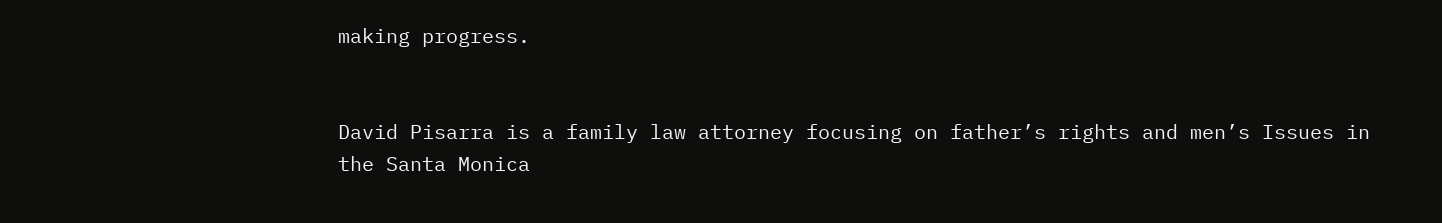making progress.


David Pisarra is a family law attorney focusing on father’s rights and men’s Issues in the Santa Monica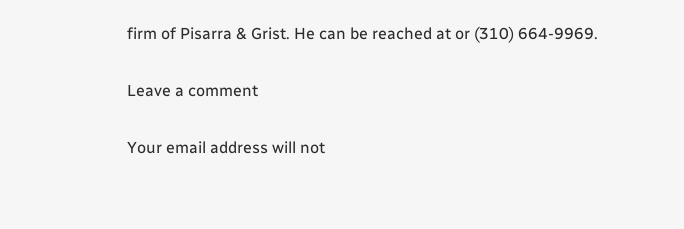firm of Pisarra & Grist. He can be reached at or (310) 664-9969.

Leave a comment

Your email address will not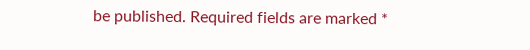be published. Required fields are marked *